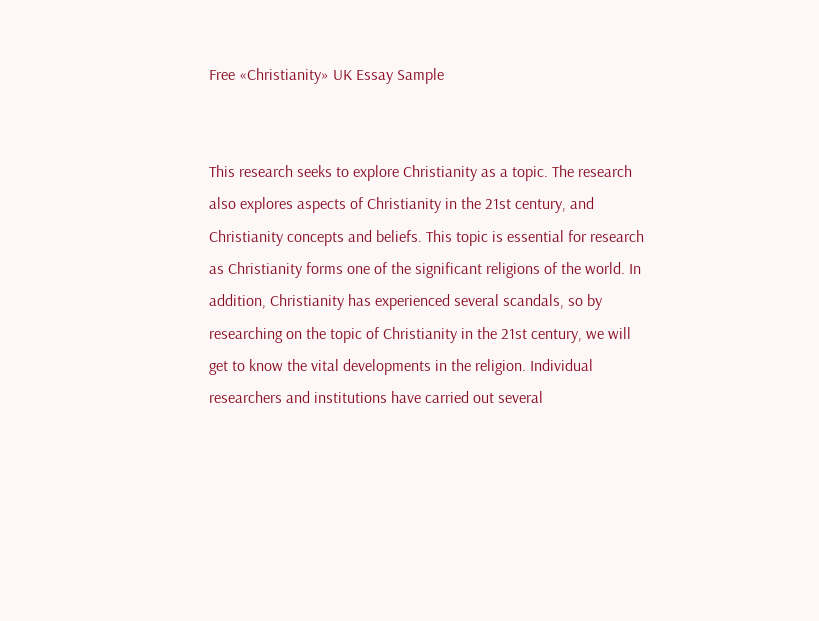Free «Christianity» UK Essay Sample


This research seeks to explore Christianity as a topic. The research also explores aspects of Christianity in the 21st century, and Christianity concepts and beliefs. This topic is essential for research as Christianity forms one of the significant religions of the world. In addition, Christianity has experienced several scandals, so by researching on the topic of Christianity in the 21st century, we will get to know the vital developments in the religion. Individual researchers and institutions have carried out several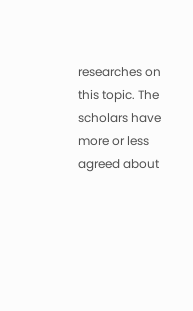researches on this topic. The scholars have more or less agreed about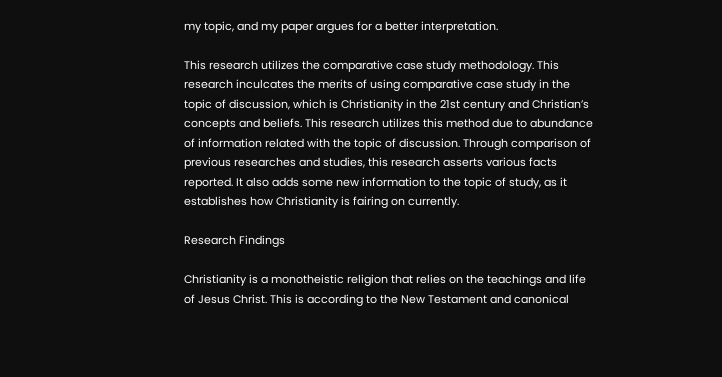my topic, and my paper argues for a better interpretation.

This research utilizes the comparative case study methodology. This research inculcates the merits of using comparative case study in the topic of discussion, which is Christianity in the 21st century and Christian’s concepts and beliefs. This research utilizes this method due to abundance of information related with the topic of discussion. Through comparison of previous researches and studies, this research asserts various facts reported. It also adds some new information to the topic of study, as it establishes how Christianity is fairing on currently.

Research Findings

Christianity is a monotheistic religion that relies on the teachings and life of Jesus Christ. This is according to the New Testament and canonical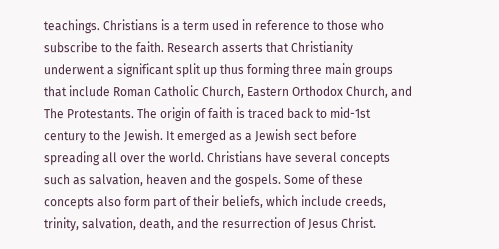teachings. Christians is a term used in reference to those who subscribe to the faith. Research asserts that Christianity underwent a significant split up thus forming three main groups that include Roman Catholic Church, Eastern Orthodox Church, and The Protestants. The origin of faith is traced back to mid-1st century to the Jewish. It emerged as a Jewish sect before spreading all over the world. Christians have several concepts such as salvation, heaven and the gospels. Some of these concepts also form part of their beliefs, which include creeds, trinity, salvation, death, and the resurrection of Jesus Christ.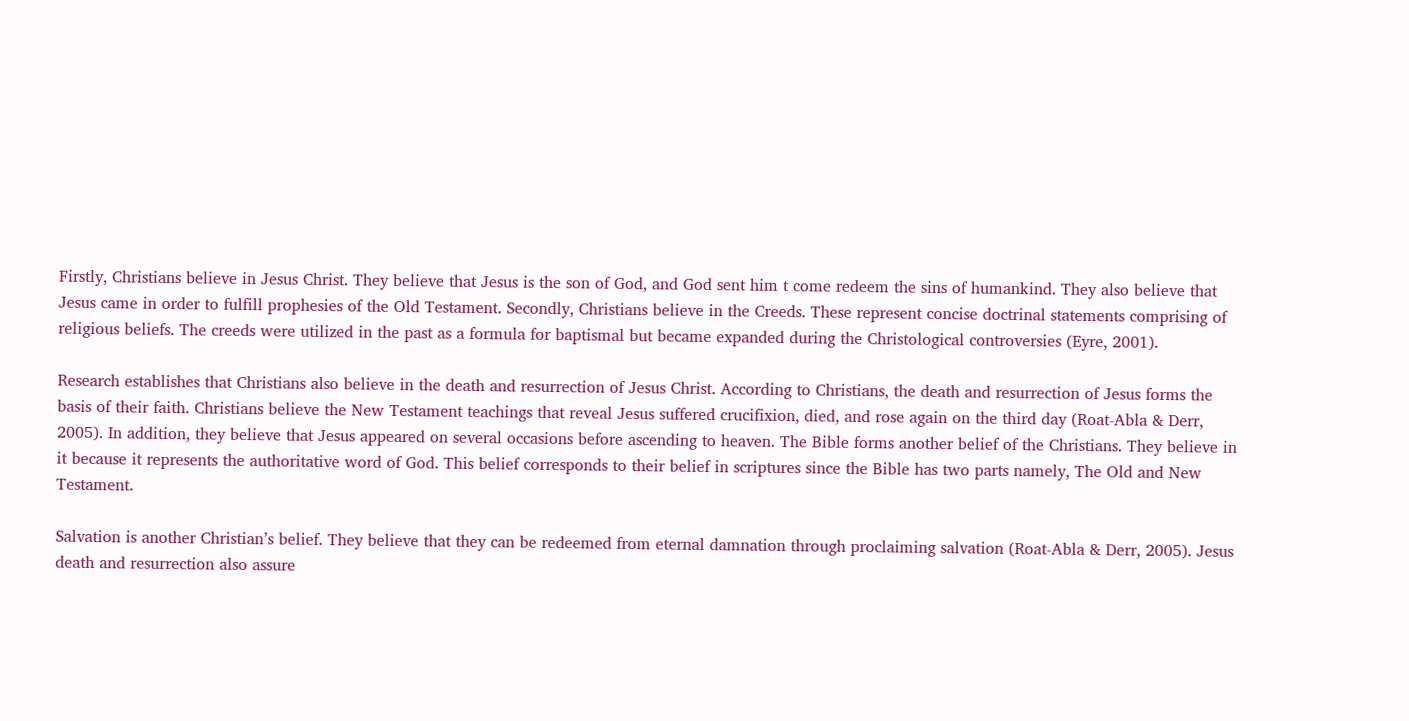Firstly, Christians believe in Jesus Christ. They believe that Jesus is the son of God, and God sent him t come redeem the sins of humankind. They also believe that Jesus came in order to fulfill prophesies of the Old Testament. Secondly, Christians believe in the Creeds. These represent concise doctrinal statements comprising of religious beliefs. The creeds were utilized in the past as a formula for baptismal but became expanded during the Christological controversies (Eyre, 2001).

Research establishes that Christians also believe in the death and resurrection of Jesus Christ. According to Christians, the death and resurrection of Jesus forms the basis of their faith. Christians believe the New Testament teachings that reveal Jesus suffered crucifixion, died, and rose again on the third day (Roat-Abla & Derr, 2005). In addition, they believe that Jesus appeared on several occasions before ascending to heaven. The Bible forms another belief of the Christians. They believe in it because it represents the authoritative word of God. This belief corresponds to their belief in scriptures since the Bible has two parts namely, The Old and New Testament.

Salvation is another Christian’s belief. They believe that they can be redeemed from eternal damnation through proclaiming salvation (Roat-Abla & Derr, 2005). Jesus death and resurrection also assure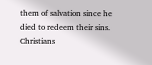them of salvation since he died to redeem their sins. Christians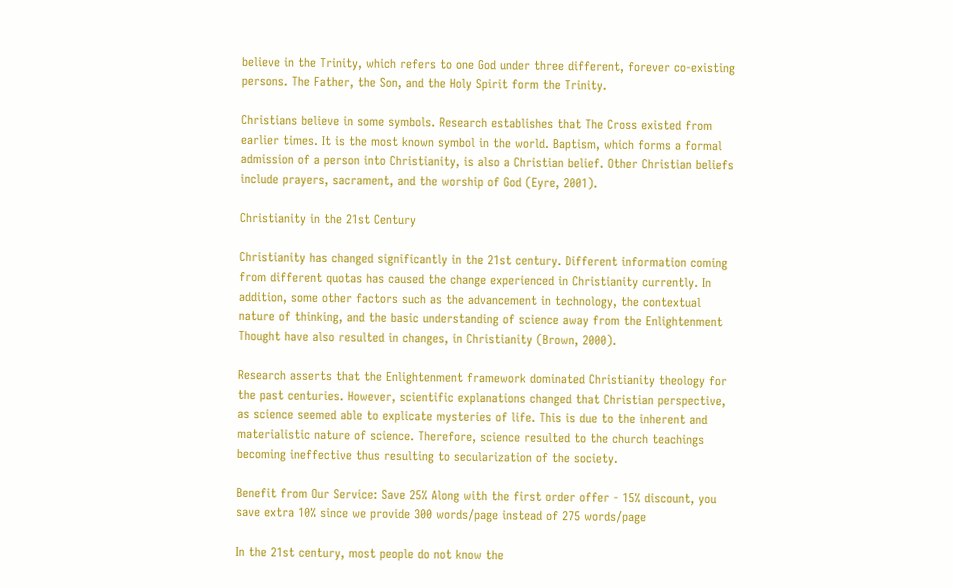believe in the Trinity, which refers to one God under three different, forever co-existing persons. The Father, the Son, and the Holy Spirit form the Trinity.

Christians believe in some symbols. Research establishes that The Cross existed from earlier times. It is the most known symbol in the world. Baptism, which forms a formal admission of a person into Christianity, is also a Christian belief. Other Christian beliefs include prayers, sacrament, and the worship of God (Eyre, 2001).

Christianity in the 21st Century

Christianity has changed significantly in the 21st century. Different information coming from different quotas has caused the change experienced in Christianity currently. In addition, some other factors such as the advancement in technology, the contextual nature of thinking, and the basic understanding of science away from the Enlightenment Thought have also resulted in changes, in Christianity (Brown, 2000).

Research asserts that the Enlightenment framework dominated Christianity theology for the past centuries. However, scientific explanations changed that Christian perspective, as science seemed able to explicate mysteries of life. This is due to the inherent and materialistic nature of science. Therefore, science resulted to the church teachings becoming ineffective thus resulting to secularization of the society.

Benefit from Our Service: Save 25% Along with the first order offer - 15% discount, you save extra 10% since we provide 300 words/page instead of 275 words/page

In the 21st century, most people do not know the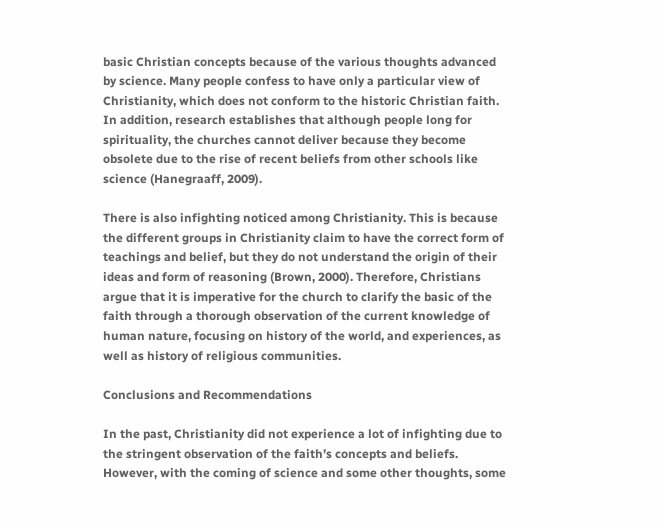basic Christian concepts because of the various thoughts advanced by science. Many people confess to have only a particular view of Christianity, which does not conform to the historic Christian faith. In addition, research establishes that although people long for spirituality, the churches cannot deliver because they become obsolete due to the rise of recent beliefs from other schools like science (Hanegraaff, 2009).

There is also infighting noticed among Christianity. This is because the different groups in Christianity claim to have the correct form of teachings and belief, but they do not understand the origin of their ideas and form of reasoning (Brown, 2000). Therefore, Christians argue that it is imperative for the church to clarify the basic of the faith through a thorough observation of the current knowledge of human nature, focusing on history of the world, and experiences, as well as history of religious communities.

Conclusions and Recommendations

In the past, Christianity did not experience a lot of infighting due to the stringent observation of the faith’s concepts and beliefs. However, with the coming of science and some other thoughts, some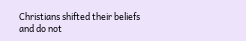Christians shifted their beliefs and do not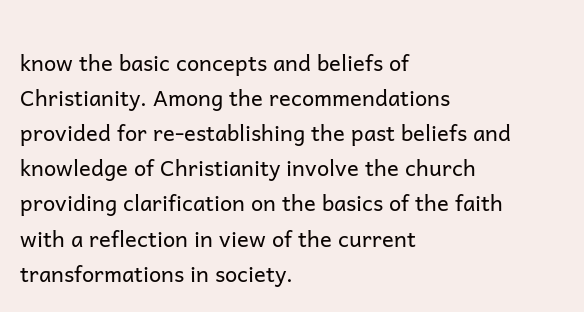know the basic concepts and beliefs of Christianity. Among the recommendations provided for re-establishing the past beliefs and knowledge of Christianity involve the church providing clarification on the basics of the faith with a reflection in view of the current transformations in society.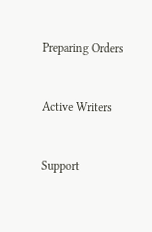Preparing Orders


Active Writers


Support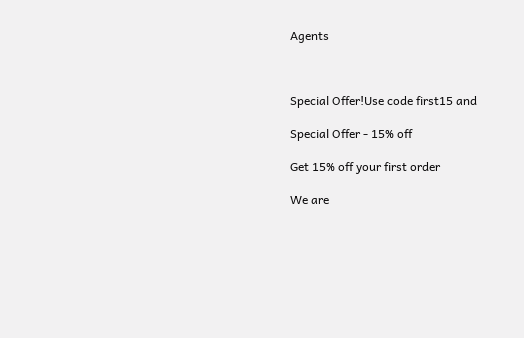Agents



Special Offer!Use code first15 and

Special Offer - 15% off

Get 15% off your first order

We are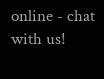online - chat with us!